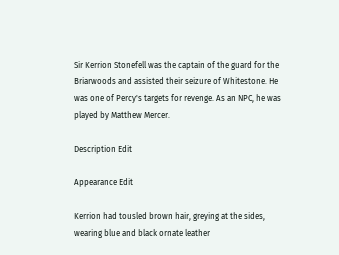Sir Kerrion Stonefell was the captain of the guard for the Briarwoods and assisted their seizure of Whitestone. He was one of Percy's targets for revenge. As an NPC, he was played by Matthew Mercer.

Description Edit

Appearance Edit

Kerrion had tousled brown hair, greying at the sides, wearing blue and black ornate leather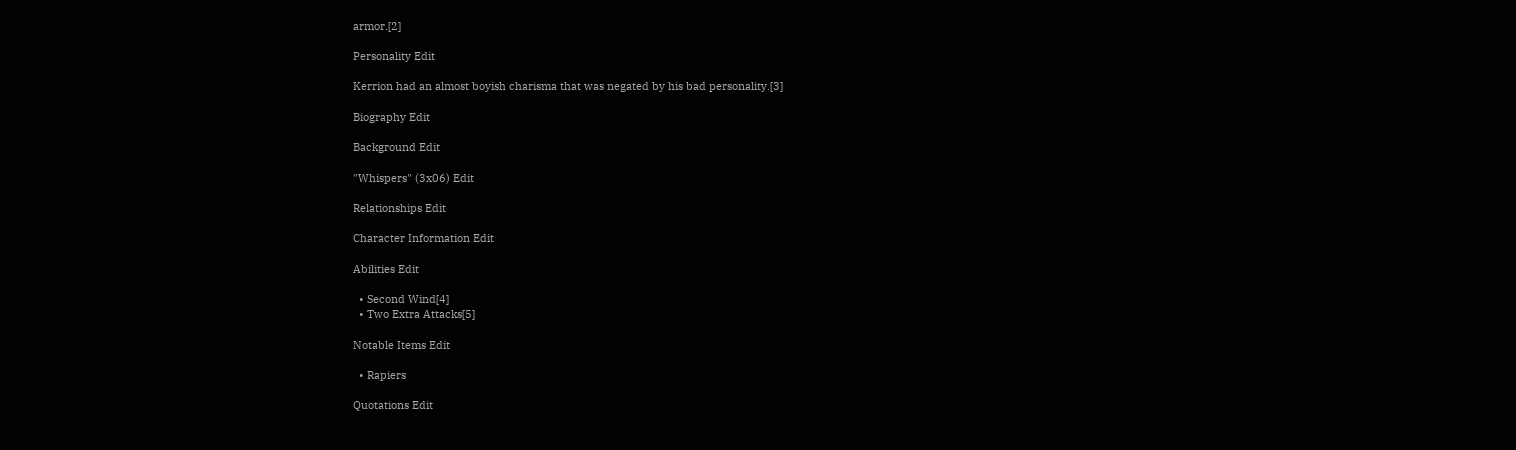armor.[2]

Personality Edit

Kerrion had an almost boyish charisma that was negated by his bad personality.[3]

Biography Edit

Background Edit

"Whispers" (3x06) Edit

Relationships Edit

Character Information Edit

Abilities Edit

  • Second Wind[4]
  • Two Extra Attacks[5]

Notable Items Edit

  • Rapiers

Quotations Edit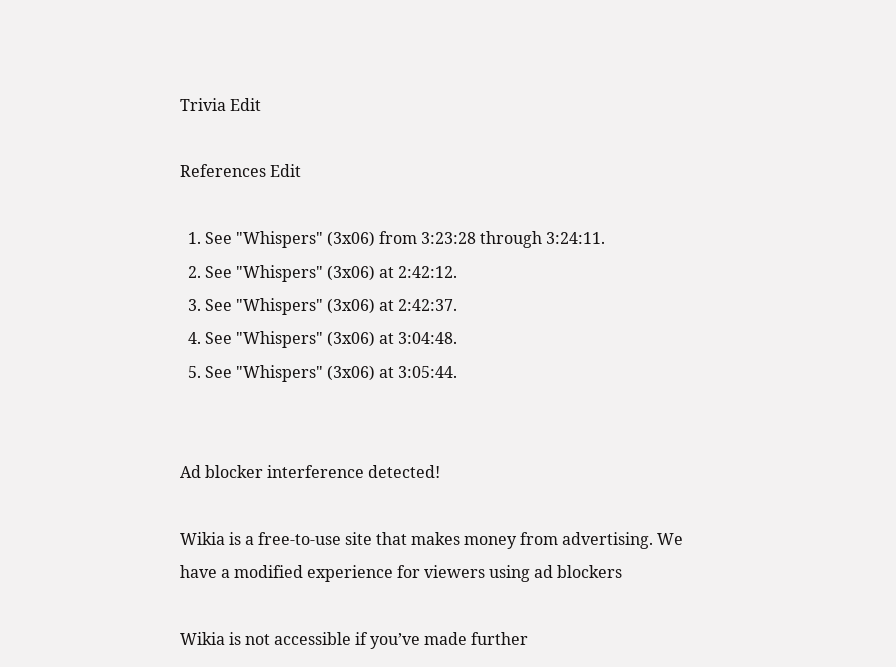Trivia Edit

References Edit

  1. See "Whispers" (3x06) from 3:23:28 through 3:24:11.
  2. See "Whispers" (3x06) at 2:42:12.
  3. See "Whispers" (3x06) at 2:42:37.
  4. See "Whispers" (3x06) at 3:04:48.
  5. See "Whispers" (3x06) at 3:05:44.


Ad blocker interference detected!

Wikia is a free-to-use site that makes money from advertising. We have a modified experience for viewers using ad blockers

Wikia is not accessible if you’ve made further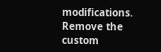modifications. Remove the custom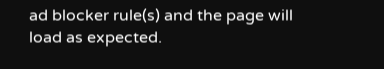ad blocker rule(s) and the page will load as expected.